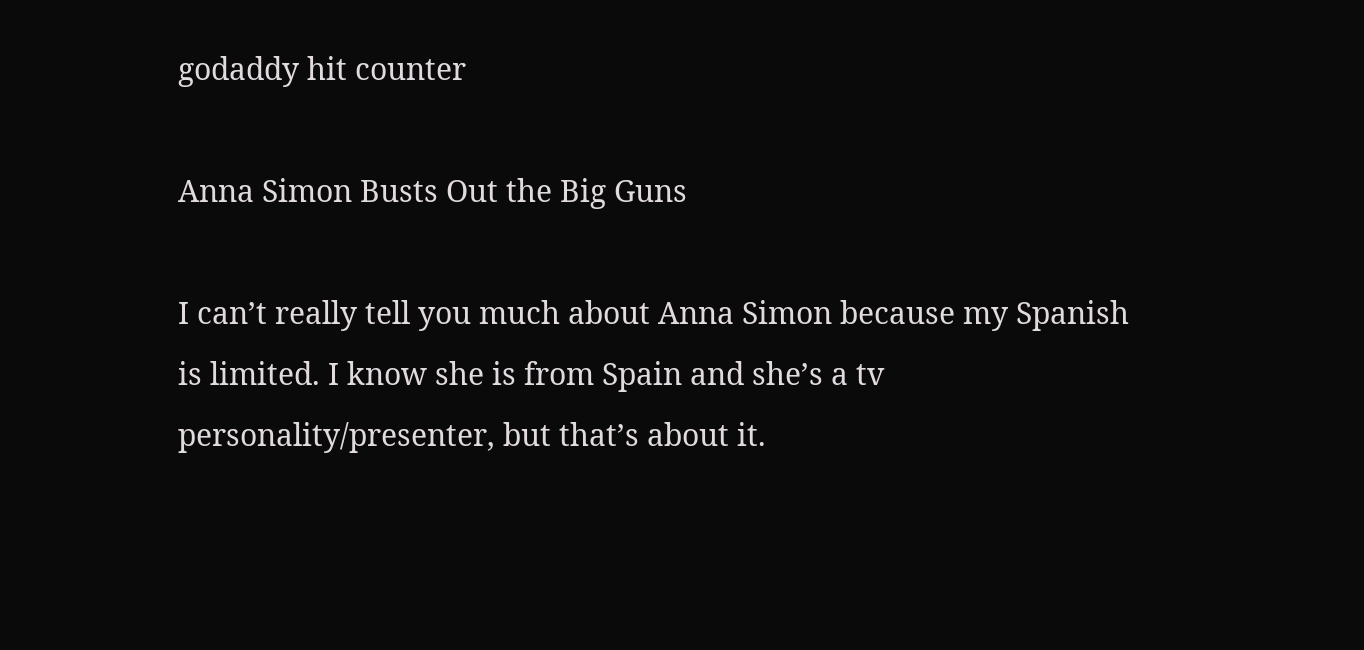godaddy hit counter

Anna Simon Busts Out the Big Guns

I can’t really tell you much about Anna Simon because my Spanish is limited. I know she is from Spain and she’s a tv personality/presenter, but that’s about it.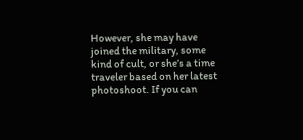However, she may have joined the military, some kind of cult, or she’s a time traveler based on her latest photoshoot. If you can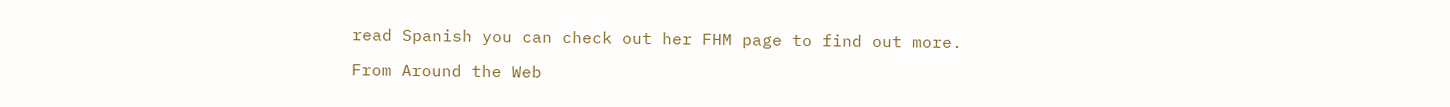read Spanish you can check out her FHM page to find out more.

From Around the Web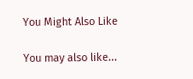You Might Also Like

You may also like...